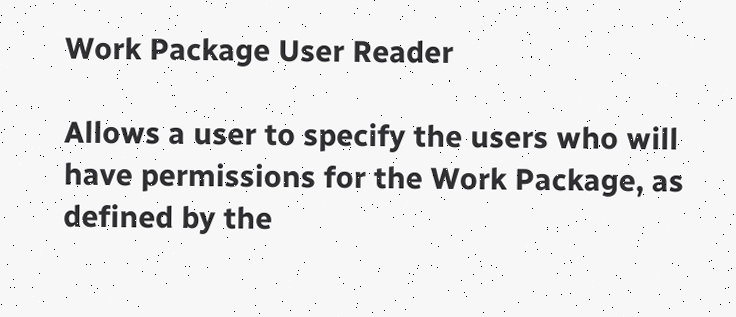Work Package User Reader

Allows a user to specify the users who will have permissions for the Work Package, as defined by the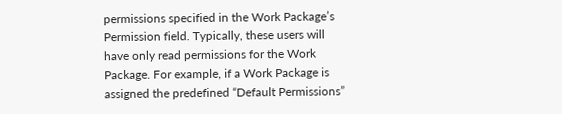permissions specified in the Work Package’s Permission field. Typically, these users will have only read permissions for the Work Package. For example, if a Work Package is assigned the predefined “Default Permissions”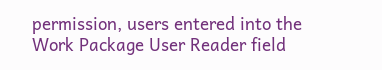permission, users entered into the Work Package User Reader field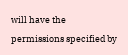will have the permissions specified by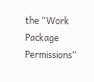the “Work Package Permissions”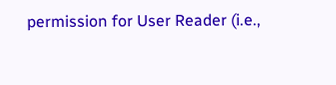permission for User Reader (i.e.,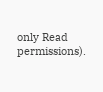only Read permissions).